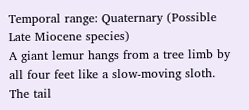Temporal range: Quaternary (Possible Late Miocene species)
A giant lemur hangs from a tree limb by all four feet like a slow-moving sloth. The tail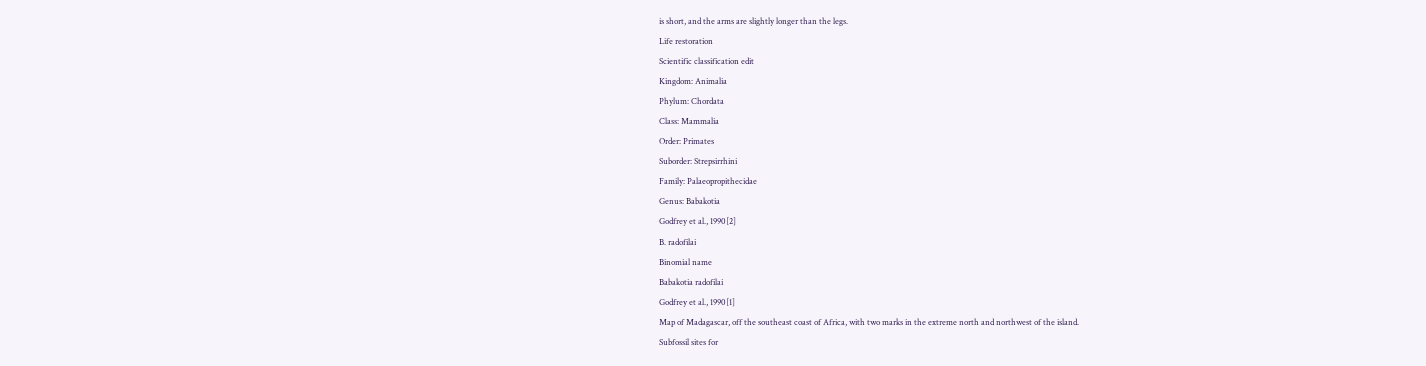is short, and the arms are slightly longer than the legs.
Life restoration
Scientific classification edit
Kingdom: Animalia
Phylum: Chordata
Class: Mammalia
Order: Primates
Suborder: Strepsirrhini
Family: Palaeopropithecidae
Genus: Babakotia
Godfrey et al., 1990[2]
B. radofilai
Binomial name
Babakotia radofilai
Godfrey et al., 1990[1]
Map of Madagascar, off the southeast coast of Africa, with two marks in the extreme north and northwest of the island.
Subfossil sites for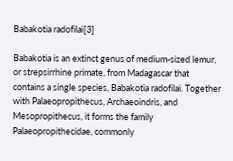Babakotia radofilai[3]

Babakotia is an extinct genus of medium-sized lemur, or strepsirrhine primate, from Madagascar that contains a single species, Babakotia radofilai. Together with Palaeopropithecus, Archaeoindris, and Mesopropithecus, it forms the family Palaeopropithecidae, commonly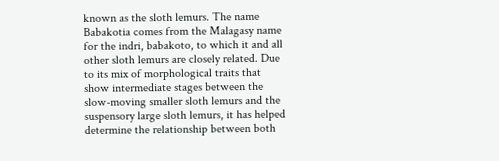known as the sloth lemurs. The name Babakotia comes from the Malagasy name for the indri, babakoto, to which it and all other sloth lemurs are closely related. Due to its mix of morphological traits that show intermediate stages between the slow-moving smaller sloth lemurs and the suspensory large sloth lemurs, it has helped determine the relationship between both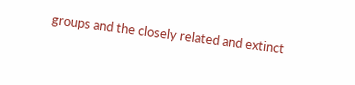groups and the closely related and extinct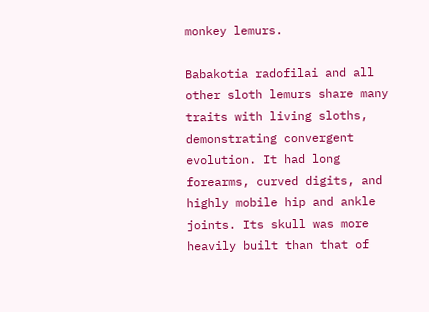monkey lemurs.

Babakotia radofilai and all other sloth lemurs share many traits with living sloths, demonstrating convergent evolution. It had long forearms, curved digits, and highly mobile hip and ankle joints. Its skull was more heavily built than that of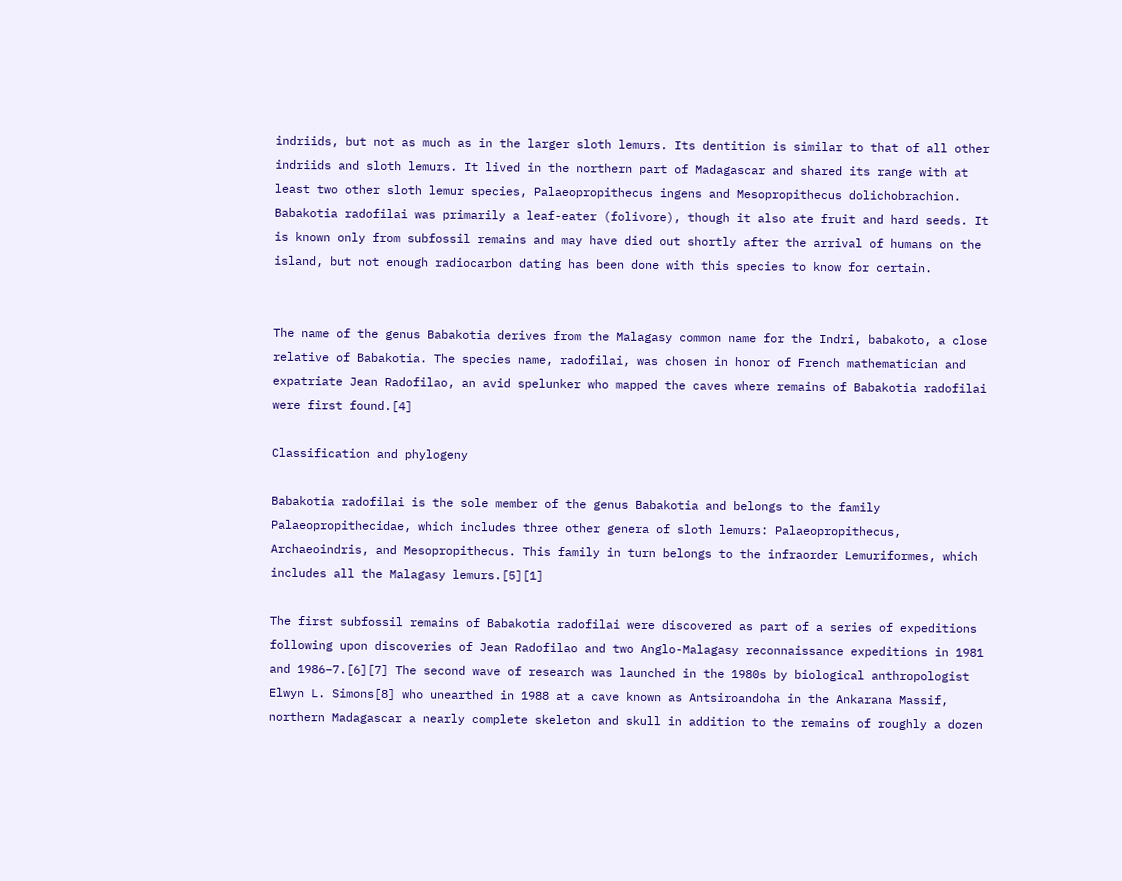indriids, but not as much as in the larger sloth lemurs. Its dentition is similar to that of all other indriids and sloth lemurs. It lived in the northern part of Madagascar and shared its range with at least two other sloth lemur species, Palaeopropithecus ingens and Mesopropithecus dolichobrachion. Babakotia radofilai was primarily a leaf-eater (folivore), though it also ate fruit and hard seeds. It is known only from subfossil remains and may have died out shortly after the arrival of humans on the island, but not enough radiocarbon dating has been done with this species to know for certain.


The name of the genus Babakotia derives from the Malagasy common name for the Indri, babakoto, a close relative of Babakotia. The species name, radofilai, was chosen in honor of French mathematician and expatriate Jean Radofilao, an avid spelunker who mapped the caves where remains of Babakotia radofilai were first found.[4]

Classification and phylogeny

Babakotia radofilai is the sole member of the genus Babakotia and belongs to the family Palaeopropithecidae, which includes three other genera of sloth lemurs: Palaeopropithecus, Archaeoindris, and Mesopropithecus. This family in turn belongs to the infraorder Lemuriformes, which includes all the Malagasy lemurs.[5][1]

The first subfossil remains of Babakotia radofilai were discovered as part of a series of expeditions following upon discoveries of Jean Radofilao and two Anglo-Malagasy reconnaissance expeditions in 1981 and 1986–7.[6][7] The second wave of research was launched in the 1980s by biological anthropologist Elwyn L. Simons[8] who unearthed in 1988 at a cave known as Antsiroandoha in the Ankarana Massif, northern Madagascar a nearly complete skeleton and skull in addition to the remains of roughly a dozen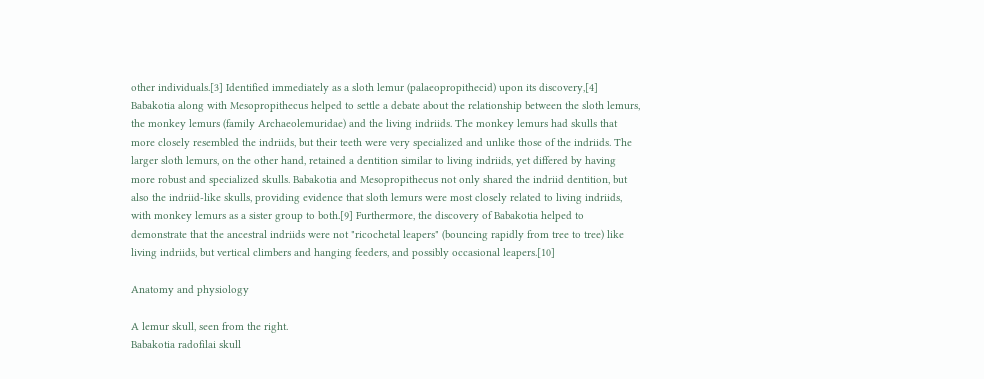other individuals.[3] Identified immediately as a sloth lemur (palaeopropithecid) upon its discovery,[4] Babakotia along with Mesopropithecus helped to settle a debate about the relationship between the sloth lemurs, the monkey lemurs (family Archaeolemuridae) and the living indriids. The monkey lemurs had skulls that more closely resembled the indriids, but their teeth were very specialized and unlike those of the indriids. The larger sloth lemurs, on the other hand, retained a dentition similar to living indriids, yet differed by having more robust and specialized skulls. Babakotia and Mesopropithecus not only shared the indriid dentition, but also the indriid-like skulls, providing evidence that sloth lemurs were most closely related to living indriids, with monkey lemurs as a sister group to both.[9] Furthermore, the discovery of Babakotia helped to demonstrate that the ancestral indriids were not "ricochetal leapers" (bouncing rapidly from tree to tree) like living indriids, but vertical climbers and hanging feeders, and possibly occasional leapers.[10]

Anatomy and physiology

A lemur skull, seen from the right.
Babakotia radofilai skull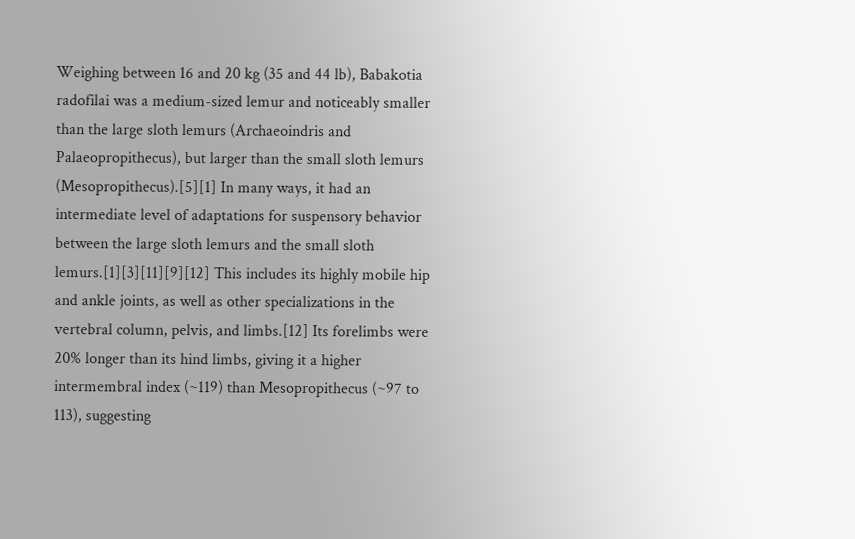Weighing between 16 and 20 kg (35 and 44 lb), Babakotia radofilai was a medium-sized lemur and noticeably smaller than the large sloth lemurs (Archaeoindris and Palaeopropithecus), but larger than the small sloth lemurs (Mesopropithecus).[5][1] In many ways, it had an intermediate level of adaptations for suspensory behavior between the large sloth lemurs and the small sloth lemurs.[1][3][11][9][12] This includes its highly mobile hip and ankle joints, as well as other specializations in the vertebral column, pelvis, and limbs.[12] Its forelimbs were 20% longer than its hind limbs, giving it a higher intermembral index (~119) than Mesopropithecus (~97 to 113), suggesting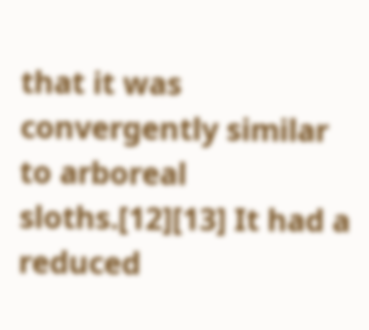that it was convergently similar to arboreal sloths.[12][13] It had a reduced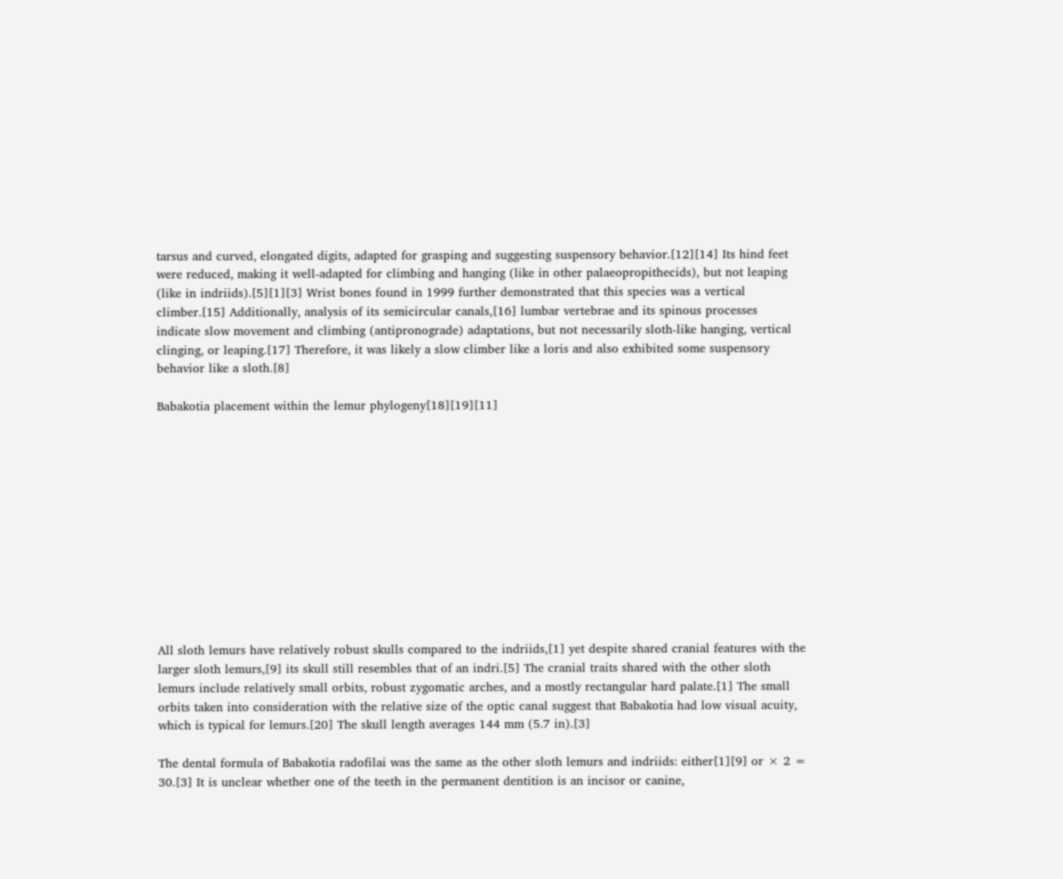tarsus and curved, elongated digits, adapted for grasping and suggesting suspensory behavior.[12][14] Its hind feet were reduced, making it well-adapted for climbing and hanging (like in other palaeopropithecids), but not leaping (like in indriids).[5][1][3] Wrist bones found in 1999 further demonstrated that this species was a vertical climber.[15] Additionally, analysis of its semicircular canals,[16] lumbar vertebrae and its spinous processes indicate slow movement and climbing (antipronograde) adaptations, but not necessarily sloth-like hanging, vertical clinging, or leaping.[17] Therefore, it was likely a slow climber like a loris and also exhibited some suspensory behavior like a sloth.[8]

Babakotia placement within the lemur phylogeny[18][19][11]












All sloth lemurs have relatively robust skulls compared to the indriids,[1] yet despite shared cranial features with the larger sloth lemurs,[9] its skull still resembles that of an indri.[5] The cranial traits shared with the other sloth lemurs include relatively small orbits, robust zygomatic arches, and a mostly rectangular hard palate.[1] The small orbits taken into consideration with the relative size of the optic canal suggest that Babakotia had low visual acuity, which is typical for lemurs.[20] The skull length averages 144 mm (5.7 in).[3]

The dental formula of Babakotia radofilai was the same as the other sloth lemurs and indriids: either[1][9] or × 2 = 30.[3] It is unclear whether one of the teeth in the permanent dentition is an incisor or canine,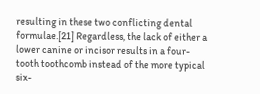resulting in these two conflicting dental formulae.[21] Regardless, the lack of either a lower canine or incisor results in a four-tooth toothcomb instead of the more typical six-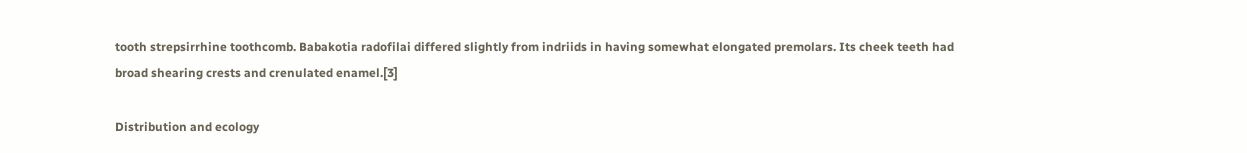tooth strepsirrhine toothcomb. Babakotia radofilai differed slightly from indriids in having somewhat elongated premolars. Its cheek teeth had broad shearing crests and crenulated enamel.[3]

Distribution and ecology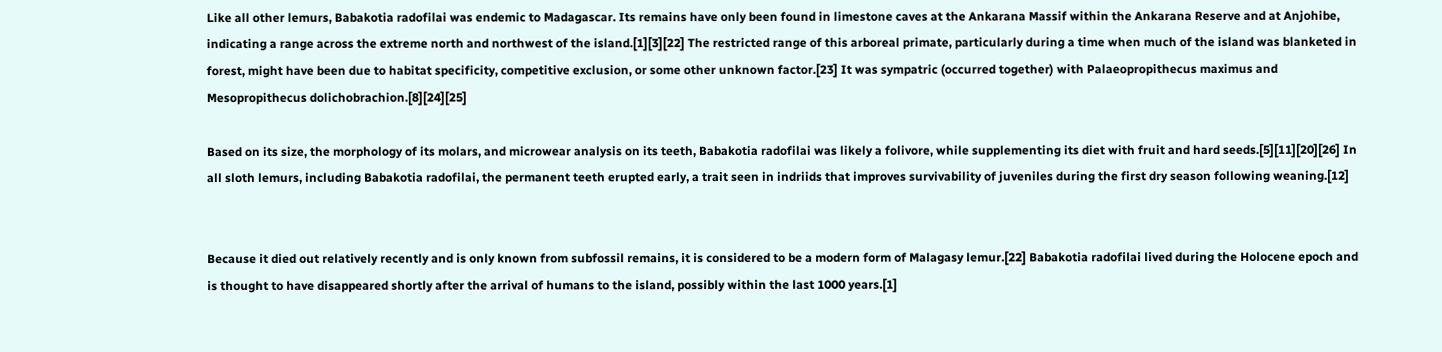Like all other lemurs, Babakotia radofilai was endemic to Madagascar. Its remains have only been found in limestone caves at the Ankarana Massif within the Ankarana Reserve and at Anjohibe, indicating a range across the extreme north and northwest of the island.[1][3][22] The restricted range of this arboreal primate, particularly during a time when much of the island was blanketed in forest, might have been due to habitat specificity, competitive exclusion, or some other unknown factor.[23] It was sympatric (occurred together) with Palaeopropithecus maximus and Mesopropithecus dolichobrachion.[8][24][25]

Based on its size, the morphology of its molars, and microwear analysis on its teeth, Babakotia radofilai was likely a folivore, while supplementing its diet with fruit and hard seeds.[5][11][20][26] In all sloth lemurs, including Babakotia radofilai, the permanent teeth erupted early, a trait seen in indriids that improves survivability of juveniles during the first dry season following weaning.[12]


Because it died out relatively recently and is only known from subfossil remains, it is considered to be a modern form of Malagasy lemur.[22] Babakotia radofilai lived during the Holocene epoch and is thought to have disappeared shortly after the arrival of humans to the island, possibly within the last 1000 years.[1]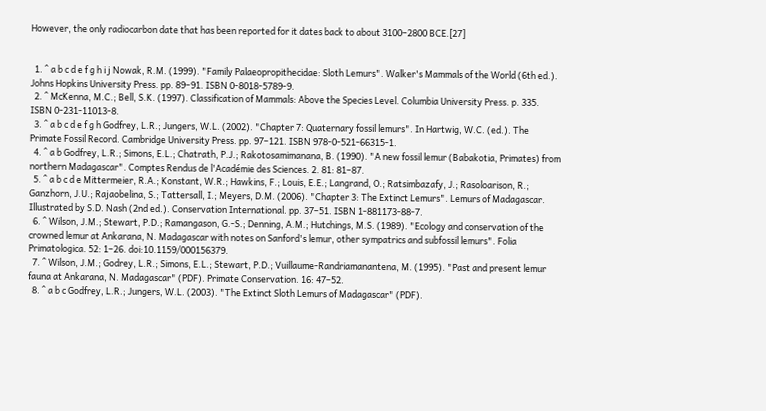However, the only radiocarbon date that has been reported for it dates back to about 3100–2800 BCE.[27]


  1. ^ a b c d e f g h i j Nowak, R.M. (1999). "Family Palaeopropithecidae: Sloth Lemurs". Walker's Mammals of the World (6th ed.). Johns Hopkins University Press. pp. 89–91. ISBN 0-8018-5789-9.
  2. ^ McKenna, M.C.; Bell, S.K. (1997). Classification of Mammals: Above the Species Level. Columbia University Press. p. 335. ISBN 0-231-11013-8.
  3. ^ a b c d e f g h Godfrey, L.R.; Jungers, W.L. (2002). "Chapter 7: Quaternary fossil lemurs". In Hartwig, W.C. (ed.). The Primate Fossil Record. Cambridge University Press. pp. 97–121. ISBN 978-0-521-66315-1.
  4. ^ a b Godfrey, L.R.; Simons, E.L.; Chatrath, P.J.; Rakotosamimanana, B. (1990). "A new fossil lemur (Babakotia, Primates) from northern Madagascar". Comptes Rendus de l'Académie des Sciences. 2. 81: 81–87.
  5. ^ a b c d e Mittermeier, R.A.; Konstant, W.R.; Hawkins, F.; Louis, E.E.; Langrand, O.; Ratsimbazafy, J.; Rasoloarison, R.; Ganzhorn, J.U.; Rajaobelina, S.; Tattersall, I.; Meyers, D.M. (2006). "Chapter 3: The Extinct Lemurs". Lemurs of Madagascar. Illustrated by S.D. Nash (2nd ed.). Conservation International. pp. 37–51. ISBN 1-881173-88-7.
  6. ^ Wilson, J.M.; Stewart, P.D.; Ramangason, G.-S.; Denning, A.M.; Hutchings, M.S. (1989). "Ecology and conservation of the crowned lemur at Ankarana, N. Madagascar with notes on Sanford's lemur, other sympatrics and subfossil lemurs". Folia Primatologica. 52: 1–26. doi:10.1159/000156379.
  7. ^ Wilson, J.M.; Godrey, L.R.; Simons, E.L.; Stewart, P.D.; Vuillaume-Randriamanantena, M. (1995). "Past and present lemur fauna at Ankarana, N. Madagascar" (PDF). Primate Conservation. 16: 47–52.
  8. ^ a b c Godfrey, L.R.; Jungers, W.L. (2003). "The Extinct Sloth Lemurs of Madagascar" (PDF).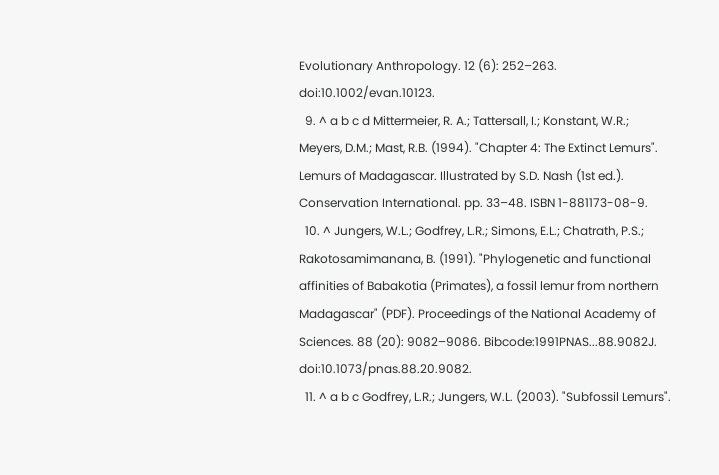Evolutionary Anthropology. 12 (6): 252–263. doi:10.1002/evan.10123.
  9. ^ a b c d Mittermeier, R. A.; Tattersall, I.; Konstant, W.R.; Meyers, D.M.; Mast, R.B. (1994). "Chapter 4: The Extinct Lemurs". Lemurs of Madagascar. Illustrated by S.D. Nash (1st ed.). Conservation International. pp. 33–48. ISBN 1-881173-08-9.
  10. ^ Jungers, W.L.; Godfrey, L.R.; Simons, E.L.; Chatrath, P.S.; Rakotosamimanana, B. (1991). "Phylogenetic and functional affinities of Babakotia (Primates), a fossil lemur from northern Madagascar" (PDF). Proceedings of the National Academy of Sciences. 88 (20): 9082–9086. Bibcode:1991PNAS...88.9082J. doi:10.1073/pnas.88.20.9082.
  11. ^ a b c Godfrey, L.R.; Jungers, W.L. (2003). "Subfossil Lemurs".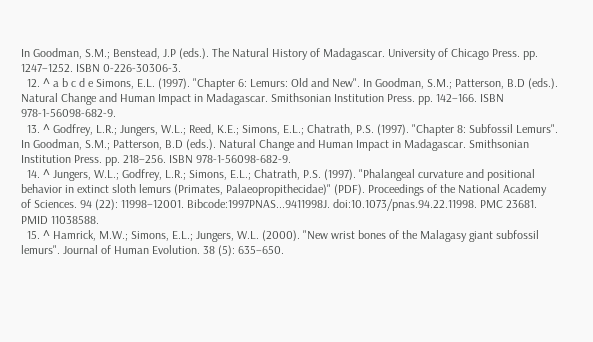In Goodman, S.M.; Benstead, J.P (eds.). The Natural History of Madagascar. University of Chicago Press. pp. 1247–1252. ISBN 0-226-30306-3.
  12. ^ a b c d e Simons, E.L. (1997). "Chapter 6: Lemurs: Old and New". In Goodman, S.M.; Patterson, B.D (eds.). Natural Change and Human Impact in Madagascar. Smithsonian Institution Press. pp. 142–166. ISBN 978-1-56098-682-9.
  13. ^ Godfrey, L.R.; Jungers, W.L.; Reed, K.E.; Simons, E.L.; Chatrath, P.S. (1997). "Chapter 8: Subfossil Lemurs". In Goodman, S.M.; Patterson, B.D (eds.). Natural Change and Human Impact in Madagascar. Smithsonian Institution Press. pp. 218–256. ISBN 978-1-56098-682-9.
  14. ^ Jungers, W.L.; Godfrey, L.R.; Simons, E.L.; Chatrath, P.S. (1997). "Phalangeal curvature and positional behavior in extinct sloth lemurs (Primates, Palaeopropithecidae)" (PDF). Proceedings of the National Academy of Sciences. 94 (22): 11998–12001. Bibcode:1997PNAS...9411998J. doi:10.1073/pnas.94.22.11998. PMC 23681. PMID 11038588.
  15. ^ Hamrick, M.W.; Simons, E.L.; Jungers, W.L. (2000). "New wrist bones of the Malagasy giant subfossil lemurs". Journal of Human Evolution. 38 (5): 635–650.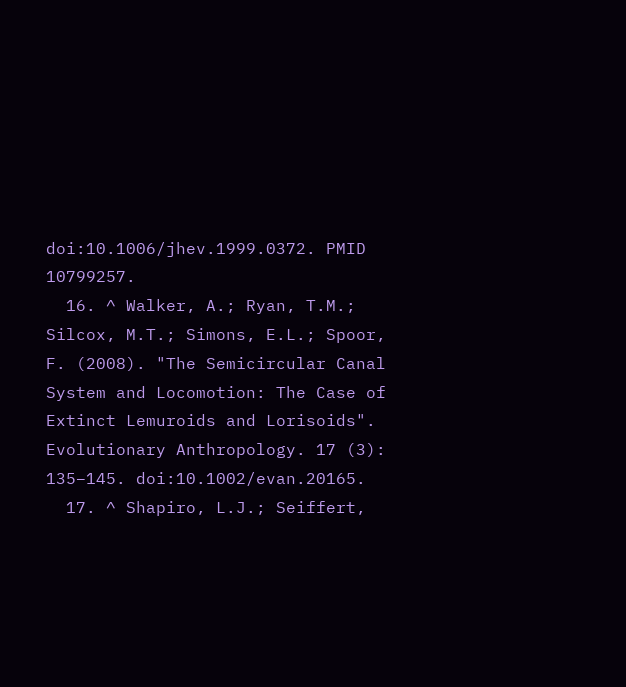doi:10.1006/jhev.1999.0372. PMID 10799257.
  16. ^ Walker, A.; Ryan, T.M.; Silcox, M.T.; Simons, E.L.; Spoor, F. (2008). "The Semicircular Canal System and Locomotion: The Case of Extinct Lemuroids and Lorisoids". Evolutionary Anthropology. 17 (3): 135–145. doi:10.1002/evan.20165.
  17. ^ Shapiro, L.J.; Seiffert,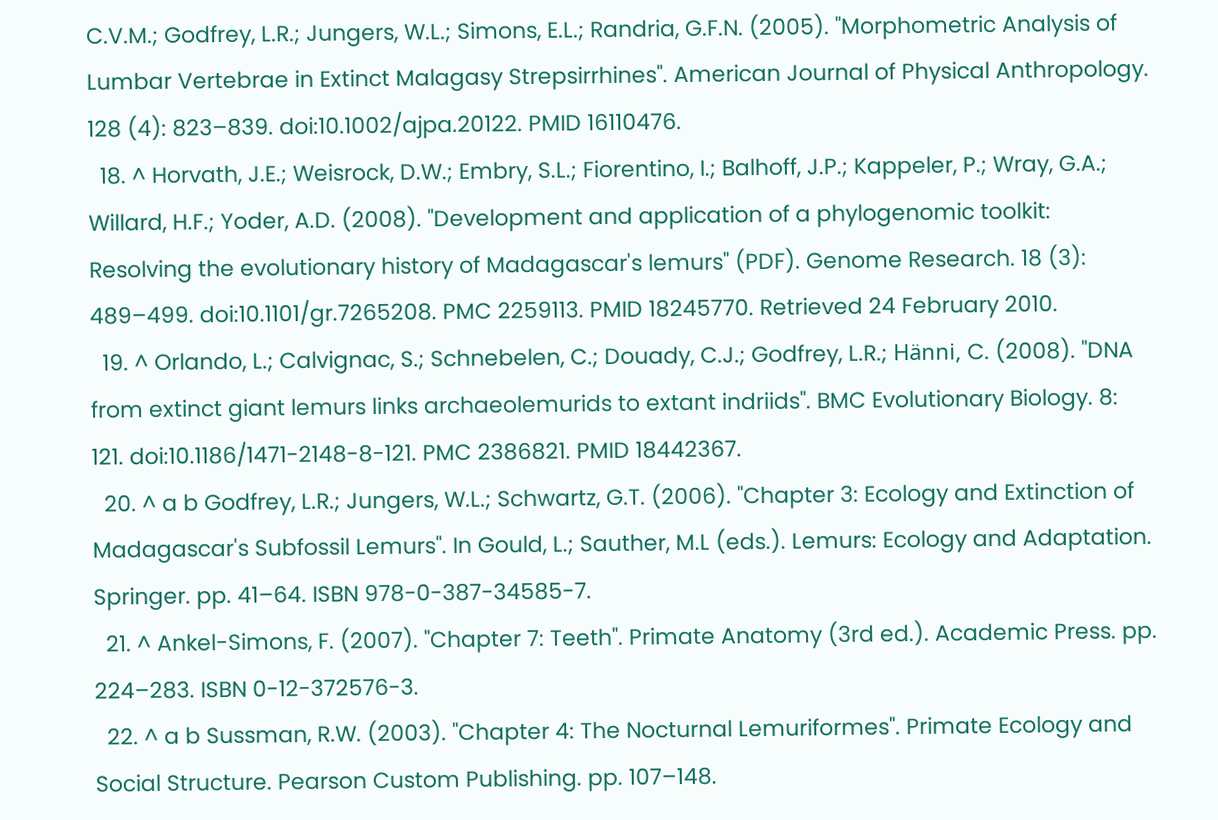C.V.M.; Godfrey, L.R.; Jungers, W.L.; Simons, E.L.; Randria, G.F.N. (2005). "Morphometric Analysis of Lumbar Vertebrae in Extinct Malagasy Strepsirrhines". American Journal of Physical Anthropology. 128 (4): 823–839. doi:10.1002/ajpa.20122. PMID 16110476.
  18. ^ Horvath, J.E.; Weisrock, D.W.; Embry, S.L.; Fiorentino, I.; Balhoff, J.P.; Kappeler, P.; Wray, G.A.; Willard, H.F.; Yoder, A.D. (2008). "Development and application of a phylogenomic toolkit: Resolving the evolutionary history of Madagascar's lemurs" (PDF). Genome Research. 18 (3): 489–499. doi:10.1101/gr.7265208. PMC 2259113. PMID 18245770. Retrieved 24 February 2010.
  19. ^ Orlando, L.; Calvignac, S.; Schnebelen, C.; Douady, C.J.; Godfrey, L.R.; Hänni, C. (2008). "DNA from extinct giant lemurs links archaeolemurids to extant indriids". BMC Evolutionary Biology. 8: 121. doi:10.1186/1471-2148-8-121. PMC 2386821. PMID 18442367.
  20. ^ a b Godfrey, L.R.; Jungers, W.L.; Schwartz, G.T. (2006). "Chapter 3: Ecology and Extinction of Madagascar's Subfossil Lemurs". In Gould, L.; Sauther, M.L (eds.). Lemurs: Ecology and Adaptation. Springer. pp. 41–64. ISBN 978-0-387-34585-7.
  21. ^ Ankel-Simons, F. (2007). "Chapter 7: Teeth". Primate Anatomy (3rd ed.). Academic Press. pp. 224–283. ISBN 0-12-372576-3.
  22. ^ a b Sussman, R.W. (2003). "Chapter 4: The Nocturnal Lemuriformes". Primate Ecology and Social Structure. Pearson Custom Publishing. pp. 107–148.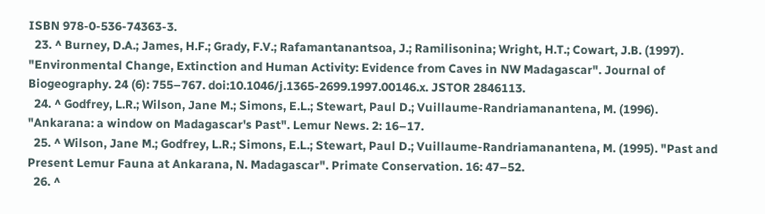ISBN 978-0-536-74363-3.
  23. ^ Burney, D.A.; James, H.F.; Grady, F.V.; Rafamantanantsoa, J.; Ramilisonina; Wright, H.T.; Cowart, J.B. (1997). "Environmental Change, Extinction and Human Activity: Evidence from Caves in NW Madagascar". Journal of Biogeography. 24 (6): 755–767. doi:10.1046/j.1365-2699.1997.00146.x. JSTOR 2846113.
  24. ^ Godfrey, L.R.; Wilson, Jane M.; Simons, E.L.; Stewart, Paul D.; Vuillaume-Randriamanantena, M. (1996). "Ankarana: a window on Madagascar's Past". Lemur News. 2: 16–17.
  25. ^ Wilson, Jane M.; Godfrey, L.R.; Simons, E.L.; Stewart, Paul D.; Vuillaume-Randriamanantena, M. (1995). "Past and Present Lemur Fauna at Ankarana, N. Madagascar". Primate Conservation. 16: 47–52.
  26. ^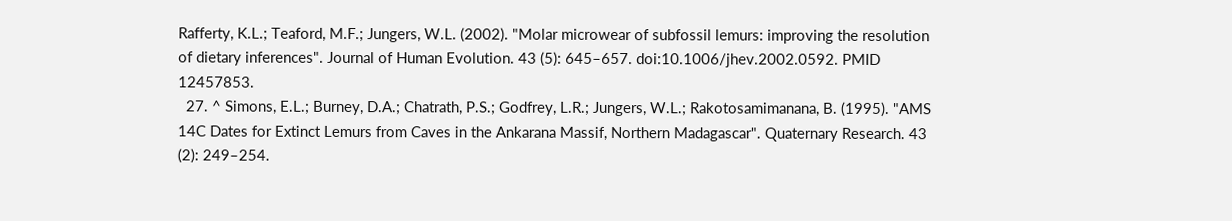Rafferty, K.L.; Teaford, M.F.; Jungers, W.L. (2002). "Molar microwear of subfossil lemurs: improving the resolution of dietary inferences". Journal of Human Evolution. 43 (5): 645–657. doi:10.1006/jhev.2002.0592. PMID 12457853.
  27. ^ Simons, E.L.; Burney, D.A.; Chatrath, P.S.; Godfrey, L.R.; Jungers, W.L.; Rakotosamimanana, B. (1995). "AMS 14C Dates for Extinct Lemurs from Caves in the Ankarana Massif, Northern Madagascar". Quaternary Research. 43 (2): 249–254.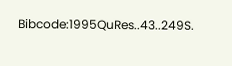Bibcode:1995QuRes..43..249S.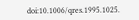doi:10.1006/qres.1995.1025.